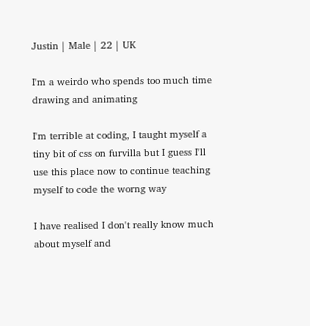Justin | Male | 22 | UK

I'm a weirdo who spends too much time drawing and animating

I'm terrible at coding, I taught myself a tiny bit of css on furvilla but I guess I'll use this place now to continue teaching myself to code the worng way

I have realised I don't really know much about myself and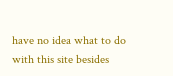have no idea what to do with this site besides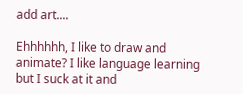add art....

Ehhhhhh, I like to draw and animate? I like language learning but I suck at it and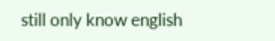still only know english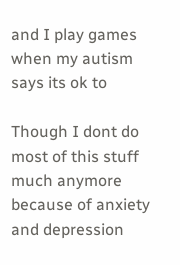and I play games when my autism says its ok to

Though I dont do most of this stuff much anymore because of anxiety and depression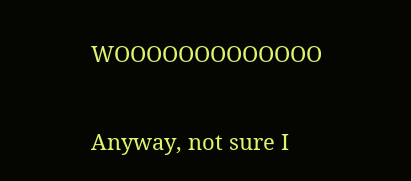WOOOOOOOOOOOOO

Anyway, not sure I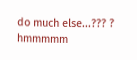do much else...??? ? hmmmmm